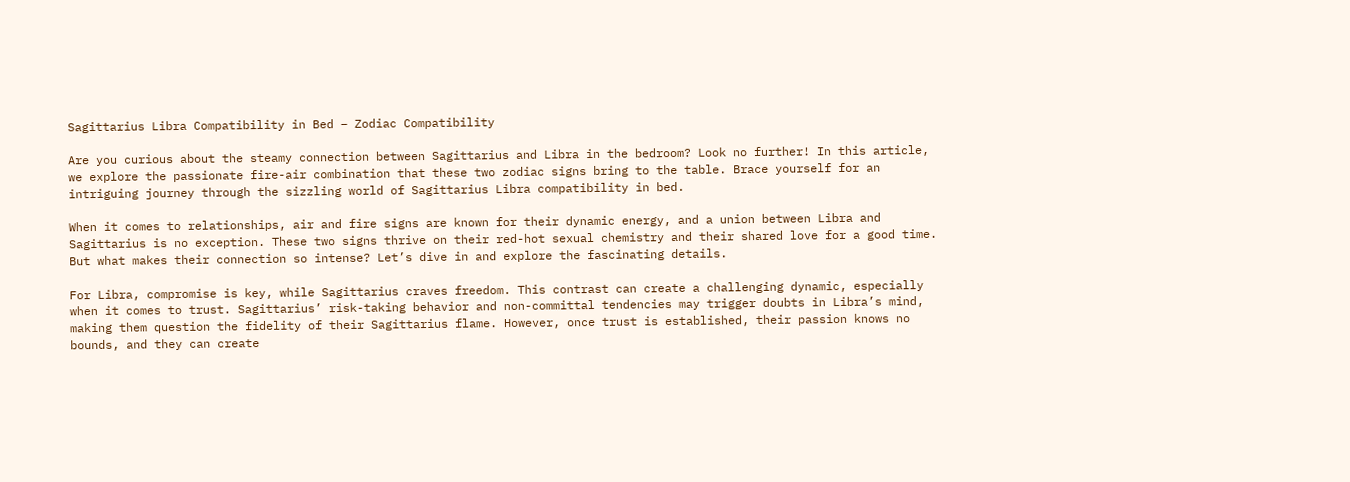Sagittarius Libra Compatibility in Bed – Zodiac Compatibility

Are you curious about the steamy connection between Sagittarius and Libra in the bedroom? Look no further! In this article, we explore the passionate fire-air combination that these two zodiac signs bring to the table. Brace yourself for an intriguing journey through the sizzling world of Sagittarius Libra compatibility in bed.

When it comes to relationships, air and fire signs are known for their dynamic energy, and a union between Libra and Sagittarius is no exception. These two signs thrive on their red-hot sexual chemistry and their shared love for a good time. But what makes their connection so intense? Let’s dive in and explore the fascinating details.

For Libra, compromise is key, while Sagittarius craves freedom. This contrast can create a challenging dynamic, especially when it comes to trust. Sagittarius’ risk-taking behavior and non-committal tendencies may trigger doubts in Libra’s mind, making them question the fidelity of their Sagittarius flame. However, once trust is established, their passion knows no bounds, and they can create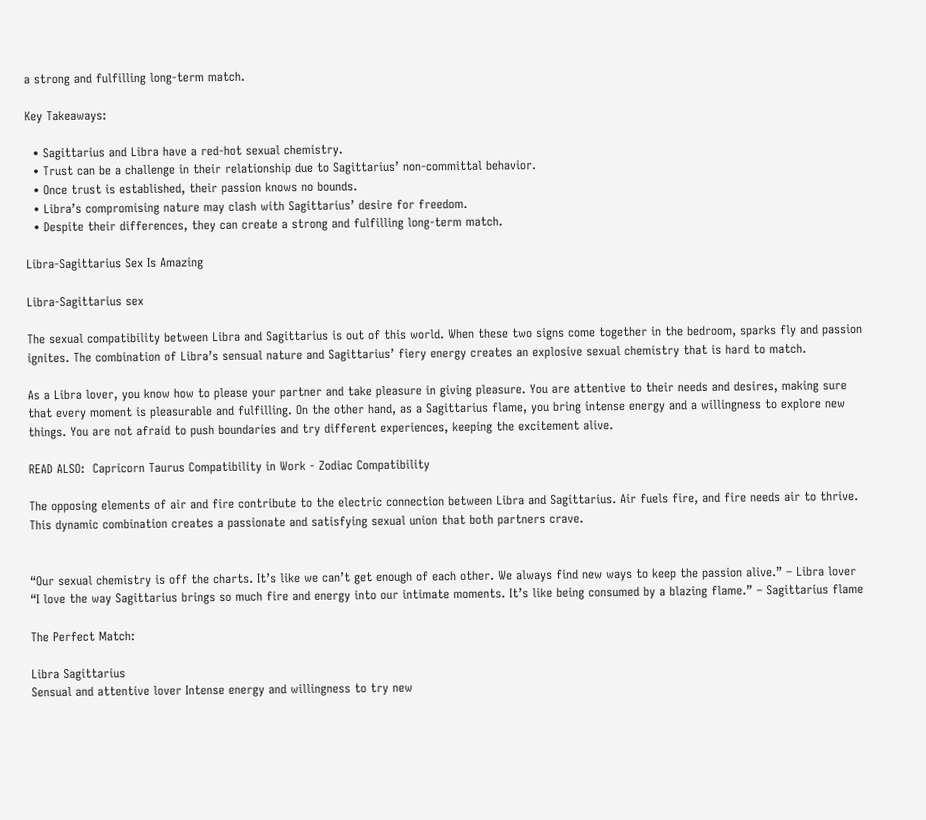a strong and fulfilling long-term match.

Key Takeaways:

  • Sagittarius and Libra have a red-hot sexual chemistry.
  • Trust can be a challenge in their relationship due to Sagittarius’ non-committal behavior.
  • Once trust is established, their passion knows no bounds.
  • Libra’s compromising nature may clash with Sagittarius’ desire for freedom.
  • Despite their differences, they can create a strong and fulfilling long-term match.

Libra-Sagittarius Sex Is Amazing

Libra-Sagittarius sex

The sexual compatibility between Libra and Sagittarius is out of this world. When these two signs come together in the bedroom, sparks fly and passion ignites. The combination of Libra’s sensual nature and Sagittarius’ fiery energy creates an explosive sexual chemistry that is hard to match.

As a Libra lover, you know how to please your partner and take pleasure in giving pleasure. You are attentive to their needs and desires, making sure that every moment is pleasurable and fulfilling. On the other hand, as a Sagittarius flame, you bring intense energy and a willingness to explore new things. You are not afraid to push boundaries and try different experiences, keeping the excitement alive.

READ ALSO:  Capricorn Taurus Compatibility in Work - Zodiac Compatibility

The opposing elements of air and fire contribute to the electric connection between Libra and Sagittarius. Air fuels fire, and fire needs air to thrive. This dynamic combination creates a passionate and satisfying sexual union that both partners crave.


“Our sexual chemistry is off the charts. It’s like we can’t get enough of each other. We always find new ways to keep the passion alive.” – Libra lover
“I love the way Sagittarius brings so much fire and energy into our intimate moments. It’s like being consumed by a blazing flame.” – Sagittarius flame

The Perfect Match:

Libra Sagittarius
Sensual and attentive lover Intense energy and willingness to try new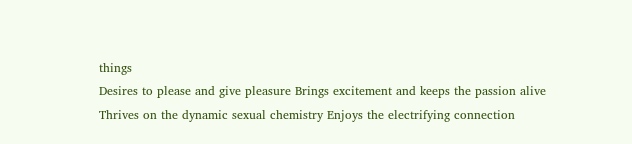things
Desires to please and give pleasure Brings excitement and keeps the passion alive
Thrives on the dynamic sexual chemistry Enjoys the electrifying connection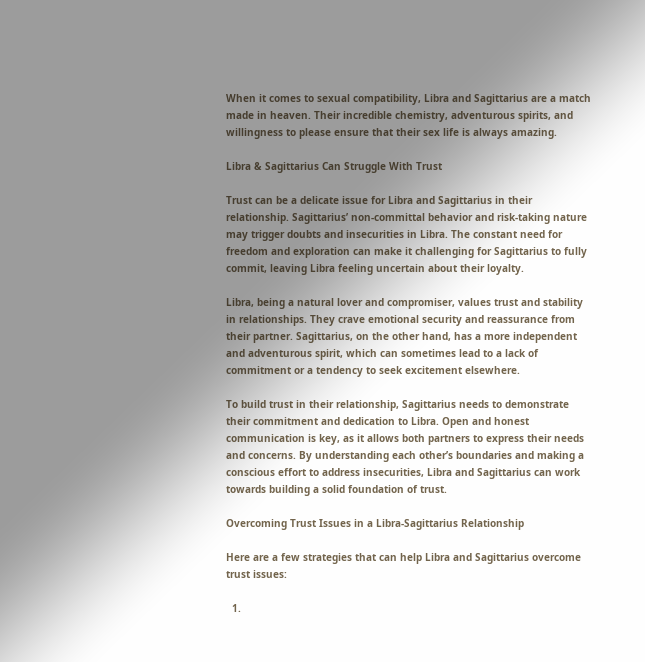When it comes to sexual compatibility, Libra and Sagittarius are a match made in heaven. Their incredible chemistry, adventurous spirits, and willingness to please ensure that their sex life is always amazing.

Libra & Sagittarius Can Struggle With Trust

Trust can be a delicate issue for Libra and Sagittarius in their relationship. Sagittarius’ non-committal behavior and risk-taking nature may trigger doubts and insecurities in Libra. The constant need for freedom and exploration can make it challenging for Sagittarius to fully commit, leaving Libra feeling uncertain about their loyalty.

Libra, being a natural lover and compromiser, values trust and stability in relationships. They crave emotional security and reassurance from their partner. Sagittarius, on the other hand, has a more independent and adventurous spirit, which can sometimes lead to a lack of commitment or a tendency to seek excitement elsewhere.

To build trust in their relationship, Sagittarius needs to demonstrate their commitment and dedication to Libra. Open and honest communication is key, as it allows both partners to express their needs and concerns. By understanding each other’s boundaries and making a conscious effort to address insecurities, Libra and Sagittarius can work towards building a solid foundation of trust.

Overcoming Trust Issues in a Libra-Sagittarius Relationship

Here are a few strategies that can help Libra and Sagittarius overcome trust issues:

  1.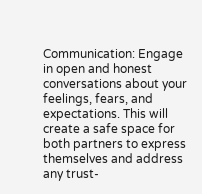Communication: Engage in open and honest conversations about your feelings, fears, and expectations. This will create a safe space for both partners to express themselves and address any trust-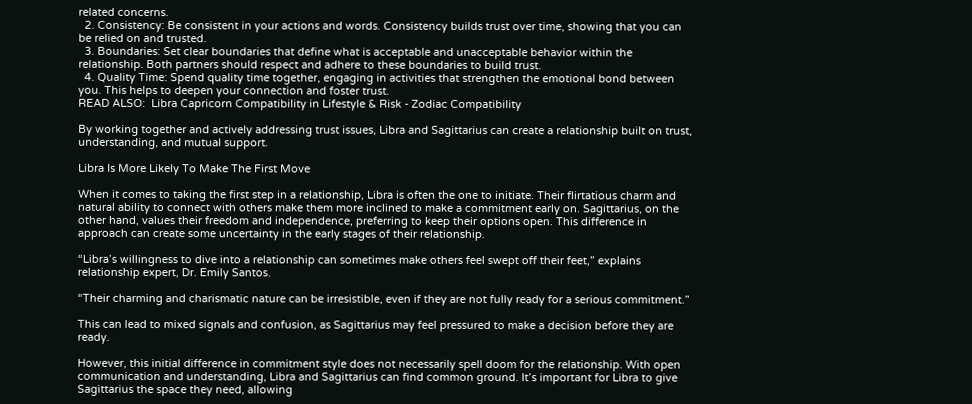related concerns.
  2. Consistency: Be consistent in your actions and words. Consistency builds trust over time, showing that you can be relied on and trusted.
  3. Boundaries: Set clear boundaries that define what is acceptable and unacceptable behavior within the relationship. Both partners should respect and adhere to these boundaries to build trust.
  4. Quality Time: Spend quality time together, engaging in activities that strengthen the emotional bond between you. This helps to deepen your connection and foster trust.
READ ALSO:  Libra Capricorn Compatibility in Lifestyle & Risk - Zodiac Compatibility

By working together and actively addressing trust issues, Libra and Sagittarius can create a relationship built on trust, understanding, and mutual support.

Libra Is More Likely To Make The First Move

When it comes to taking the first step in a relationship, Libra is often the one to initiate. Their flirtatious charm and natural ability to connect with others make them more inclined to make a commitment early on. Sagittarius, on the other hand, values their freedom and independence, preferring to keep their options open. This difference in approach can create some uncertainty in the early stages of their relationship.

“Libra’s willingness to dive into a relationship can sometimes make others feel swept off their feet,” explains relationship expert, Dr. Emily Santos.

“Their charming and charismatic nature can be irresistible, even if they are not fully ready for a serious commitment.”

This can lead to mixed signals and confusion, as Sagittarius may feel pressured to make a decision before they are ready.

However, this initial difference in commitment style does not necessarily spell doom for the relationship. With open communication and understanding, Libra and Sagittarius can find common ground. It’s important for Libra to give Sagittarius the space they need, allowing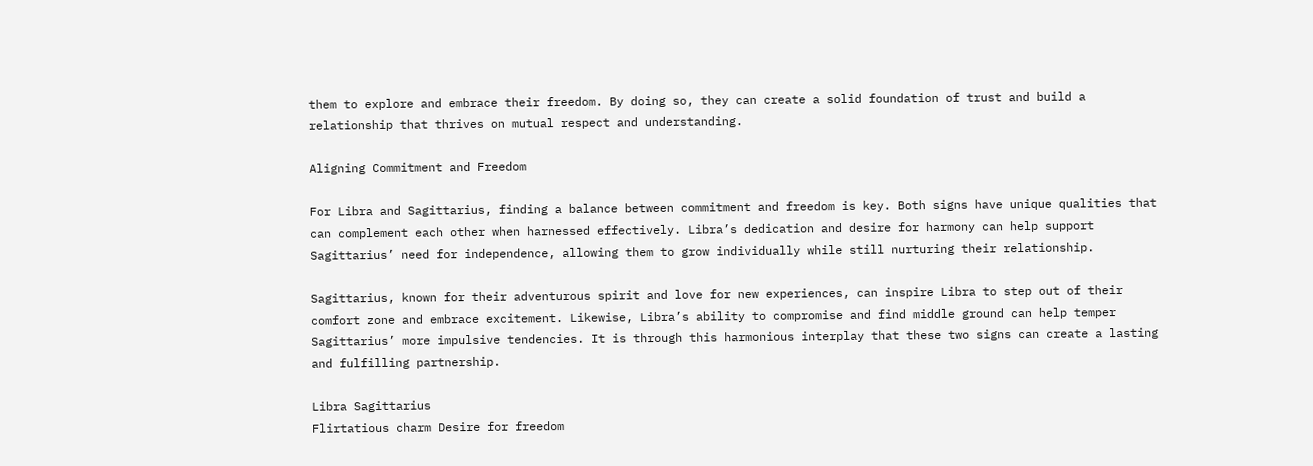them to explore and embrace their freedom. By doing so, they can create a solid foundation of trust and build a relationship that thrives on mutual respect and understanding.

Aligning Commitment and Freedom

For Libra and Sagittarius, finding a balance between commitment and freedom is key. Both signs have unique qualities that can complement each other when harnessed effectively. Libra’s dedication and desire for harmony can help support Sagittarius’ need for independence, allowing them to grow individually while still nurturing their relationship.

Sagittarius, known for their adventurous spirit and love for new experiences, can inspire Libra to step out of their comfort zone and embrace excitement. Likewise, Libra’s ability to compromise and find middle ground can help temper Sagittarius’ more impulsive tendencies. It is through this harmonious interplay that these two signs can create a lasting and fulfilling partnership.

Libra Sagittarius
Flirtatious charm Desire for freedom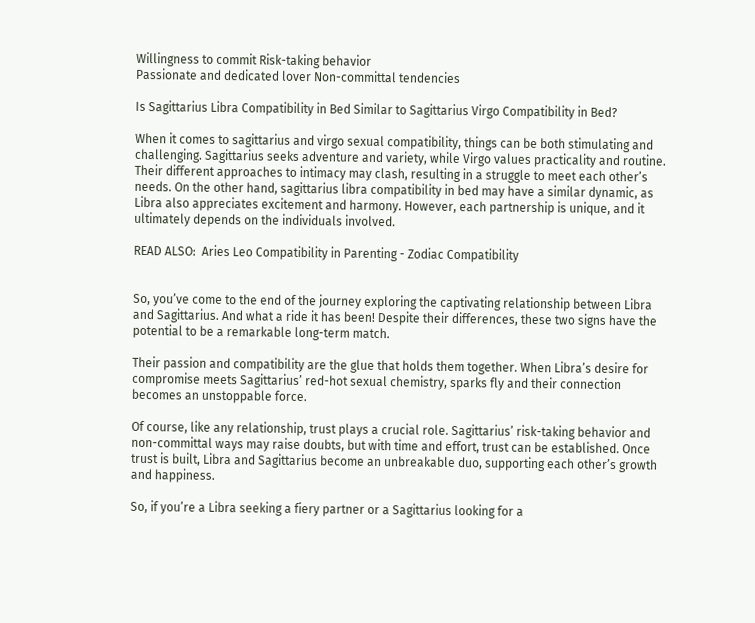Willingness to commit Risk-taking behavior
Passionate and dedicated lover Non-committal tendencies

Is Sagittarius Libra Compatibility in Bed Similar to Sagittarius Virgo Compatibility in Bed?

When it comes to sagittarius and virgo sexual compatibility, things can be both stimulating and challenging. Sagittarius seeks adventure and variety, while Virgo values practicality and routine. Their different approaches to intimacy may clash, resulting in a struggle to meet each other’s needs. On the other hand, sagittarius libra compatibility in bed may have a similar dynamic, as Libra also appreciates excitement and harmony. However, each partnership is unique, and it ultimately depends on the individuals involved.

READ ALSO:  Aries Leo Compatibility in Parenting - Zodiac Compatibility


So, you’ve come to the end of the journey exploring the captivating relationship between Libra and Sagittarius. And what a ride it has been! Despite their differences, these two signs have the potential to be a remarkable long-term match.

Their passion and compatibility are the glue that holds them together. When Libra’s desire for compromise meets Sagittarius’ red-hot sexual chemistry, sparks fly and their connection becomes an unstoppable force.

Of course, like any relationship, trust plays a crucial role. Sagittarius’ risk-taking behavior and non-committal ways may raise doubts, but with time and effort, trust can be established. Once trust is built, Libra and Sagittarius become an unbreakable duo, supporting each other’s growth and happiness.

So, if you’re a Libra seeking a fiery partner or a Sagittarius looking for a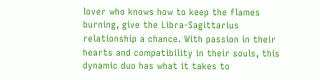lover who knows how to keep the flames burning, give the Libra-Sagittarius relationship a chance. With passion in their hearts and compatibility in their souls, this dynamic duo has what it takes to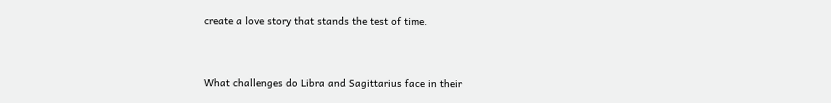create a love story that stands the test of time.


What challenges do Libra and Sagittarius face in their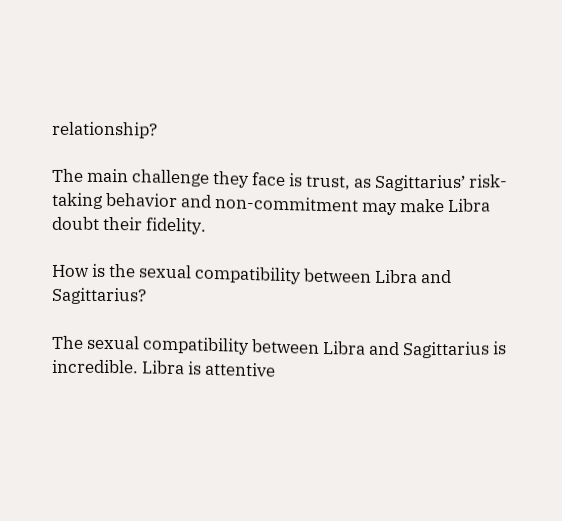relationship?

The main challenge they face is trust, as Sagittarius’ risk-taking behavior and non-commitment may make Libra doubt their fidelity.

How is the sexual compatibility between Libra and Sagittarius?

The sexual compatibility between Libra and Sagittarius is incredible. Libra is attentive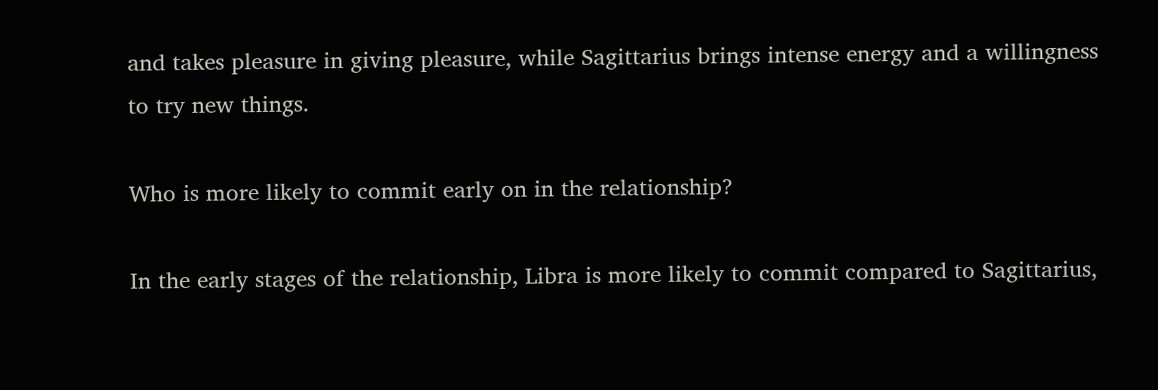and takes pleasure in giving pleasure, while Sagittarius brings intense energy and a willingness to try new things.

Who is more likely to commit early on in the relationship?

In the early stages of the relationship, Libra is more likely to commit compared to Sagittarius,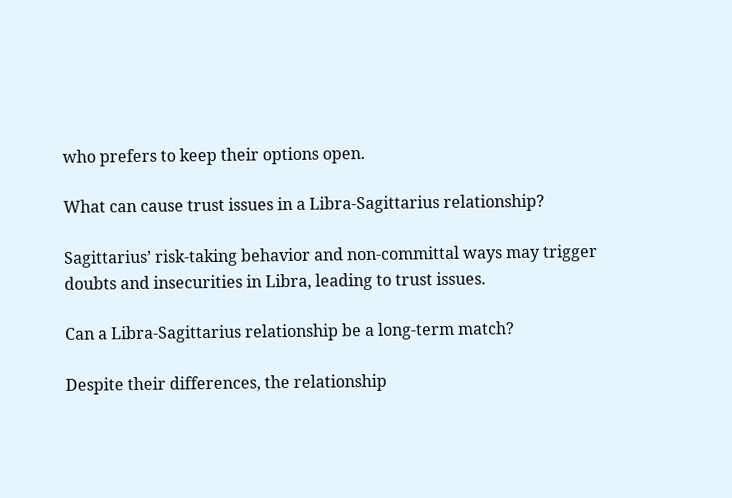who prefers to keep their options open.

What can cause trust issues in a Libra-Sagittarius relationship?

Sagittarius’ risk-taking behavior and non-committal ways may trigger doubts and insecurities in Libra, leading to trust issues.

Can a Libra-Sagittarius relationship be a long-term match?

Despite their differences, the relationship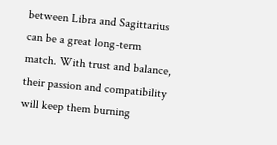between Libra and Sagittarius can be a great long-term match. With trust and balance, their passion and compatibility will keep them burning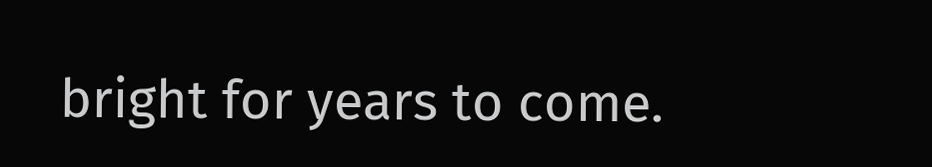bright for years to come.